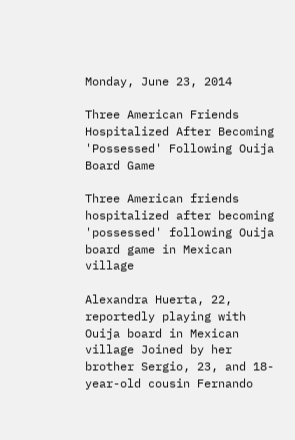Monday, June 23, 2014

Three American Friends Hospitalized After Becoming 'Possessed' Following Ouija Board Game

Three American friends hospitalized after becoming 'possessed' following Ouija board game in Mexican village

Alexandra Huerta, 22, reportedly playing with Ouija board in Mexican village Joined by her brother Sergio, 23, and 18-year-old cousin Fernando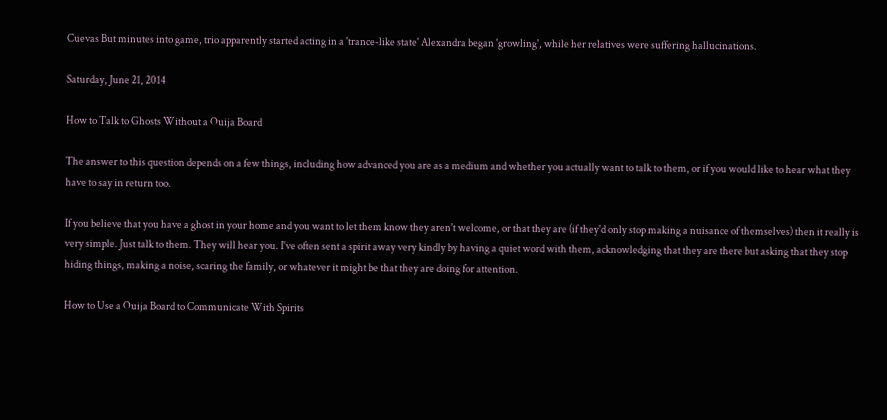Cuevas But minutes into game, trio apparently started acting in a 'trance-like state' Alexandra began 'growling', while her relatives were suffering hallucinations.

Saturday, June 21, 2014

How to Talk to Ghosts Without a Ouija Board

The answer to this question depends on a few things, including how advanced you are as a medium and whether you actually want to talk to them, or if you would like to hear what they have to say in return too.

If you believe that you have a ghost in your home and you want to let them know they aren't welcome, or that they are (if they'd only stop making a nuisance of themselves) then it really is very simple. Just talk to them. They will hear you. I've often sent a spirit away very kindly by having a quiet word with them, acknowledging that they are there but asking that they stop hiding things, making a noise, scaring the family, or whatever it might be that they are doing for attention.

How to Use a Ouija Board to Communicate With Spirits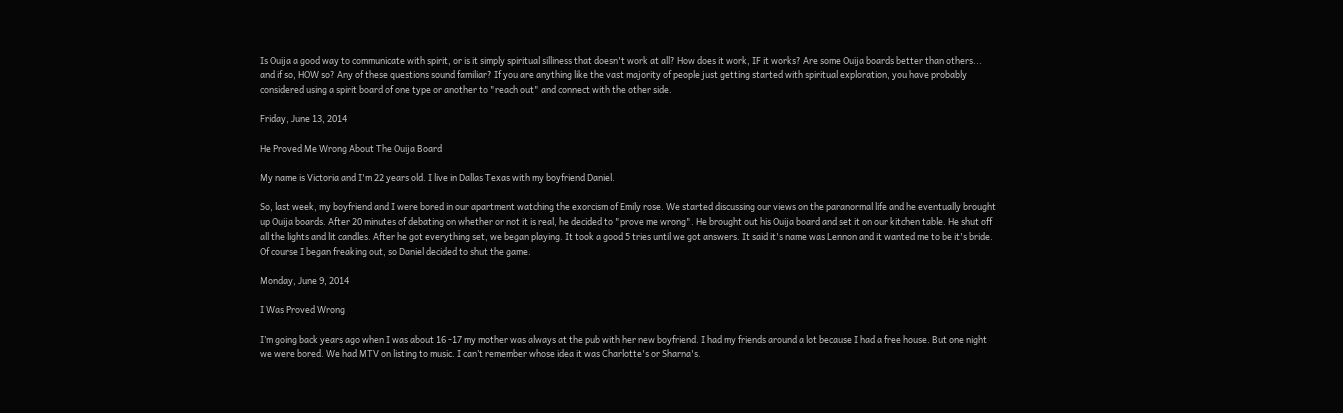Is Ouija a good way to communicate with spirit, or is it simply spiritual silliness that doesn't work at all? How does it work, IF it works? Are some Ouija boards better than others... and if so, HOW so? Any of these questions sound familiar? If you are anything like the vast majority of people just getting started with spiritual exploration, you have probably considered using a spirit board of one type or another to "reach out" and connect with the other side.

Friday, June 13, 2014

He Proved Me Wrong About The Ouija Board

My name is Victoria and I'm 22 years old. I live in Dallas Texas with my boyfriend Daniel.

So, last week, my boyfriend and I were bored in our apartment watching the exorcism of Emily rose. We started discussing our views on the paranormal life and he eventually brought up Ouija boards. After 20 minutes of debating on whether or not it is real, he decided to "prove me wrong". He brought out his Ouija board and set it on our kitchen table. He shut off all the lights and lit candles. After he got everything set, we began playing. It took a good 5 tries until we got answers. It said it's name was Lennon and it wanted me to be it's bride. Of course I began freaking out, so Daniel decided to shut the game.

Monday, June 9, 2014

I Was Proved Wrong

I’m going back years ago when I was about 16 -17 my mother was always at the pub with her new boyfriend. I had my friends around a lot because I had a free house. But one night we were bored. We had MTV on listing to music. I can’t remember whose idea it was Charlotte's or Sharna's.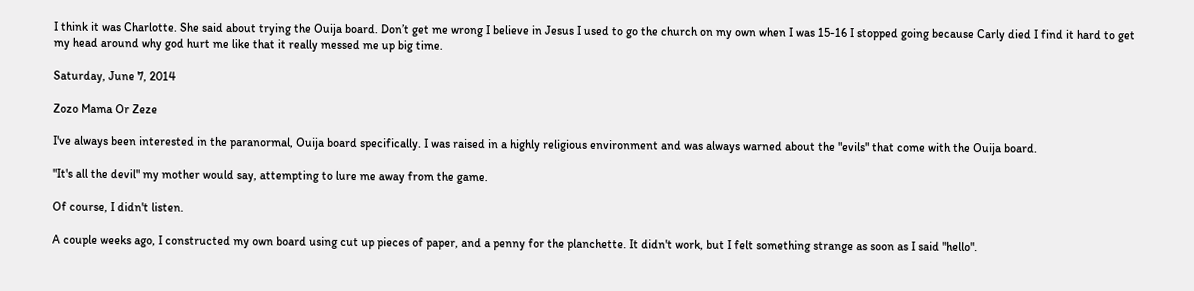I think it was Charlotte. She said about trying the Ouija board. Don’t get me wrong I believe in Jesus I used to go the church on my own when I was 15-16 I stopped going because Carly died I find it hard to get my head around why god hurt me like that it really messed me up big time.

Saturday, June 7, 2014

Zozo Mama Or Zeze

I've always been interested in the paranormal, Ouija board specifically. I was raised in a highly religious environment and was always warned about the "evils" that come with the Ouija board.

"It's all the devil" my mother would say, attempting to lure me away from the game.

Of course, I didn't listen.

A couple weeks ago, I constructed my own board using cut up pieces of paper, and a penny for the planchette. It didn't work, but I felt something strange as soon as I said "hello".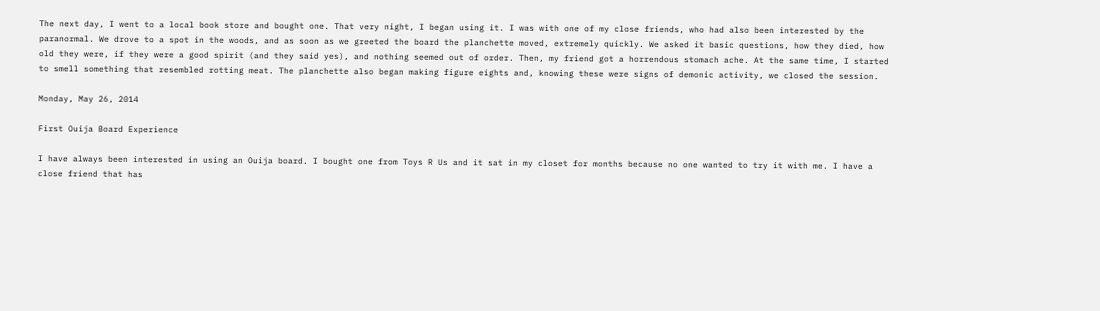The next day, I went to a local book store and bought one. That very night, I began using it. I was with one of my close friends, who had also been interested by the paranormal. We drove to a spot in the woods, and as soon as we greeted the board the planchette moved, extremely quickly. We asked it basic questions, how they died, how old they were, if they were a good spirit (and they said yes), and nothing seemed out of order. Then, my friend got a horrendous stomach ache. At the same time, I started to smell something that resembled rotting meat. The planchette also began making figure eights and, knowing these were signs of demonic activity, we closed the session.

Monday, May 26, 2014

First Ouija Board Experience

I have always been interested in using an Ouija board. I bought one from Toys R Us and it sat in my closet for months because no one wanted to try it with me. I have a close friend that has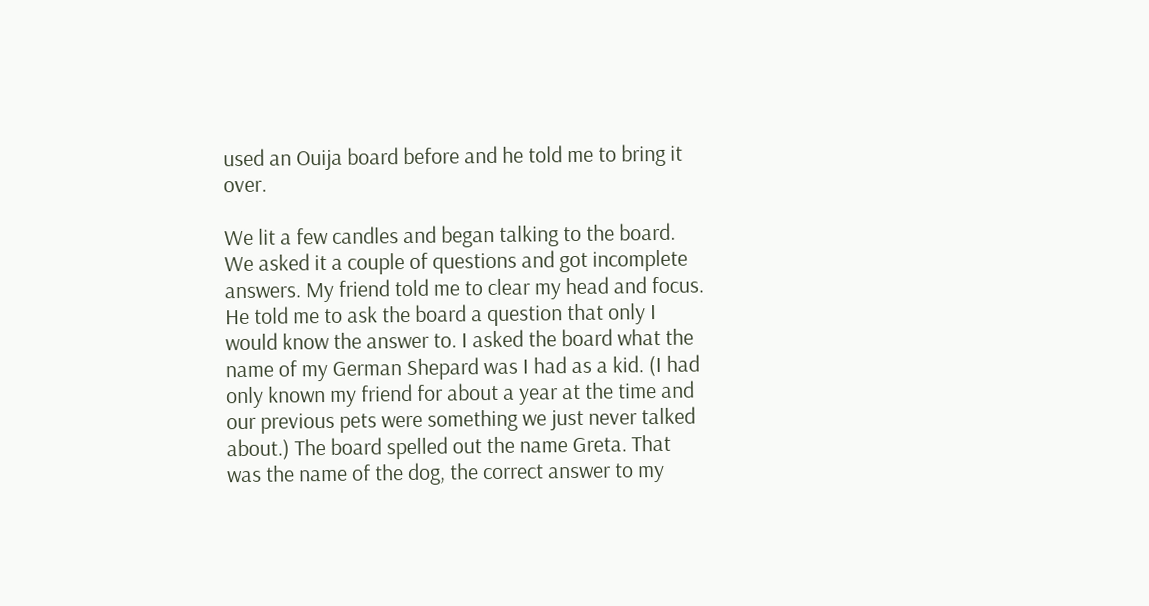used an Ouija board before and he told me to bring it over.

We lit a few candles and began talking to the board. We asked it a couple of questions and got incomplete answers. My friend told me to clear my head and focus. He told me to ask the board a question that only I would know the answer to. I asked the board what the name of my German Shepard was I had as a kid. (I had only known my friend for about a year at the time and our previous pets were something we just never talked about.) The board spelled out the name Greta. That was the name of the dog, the correct answer to my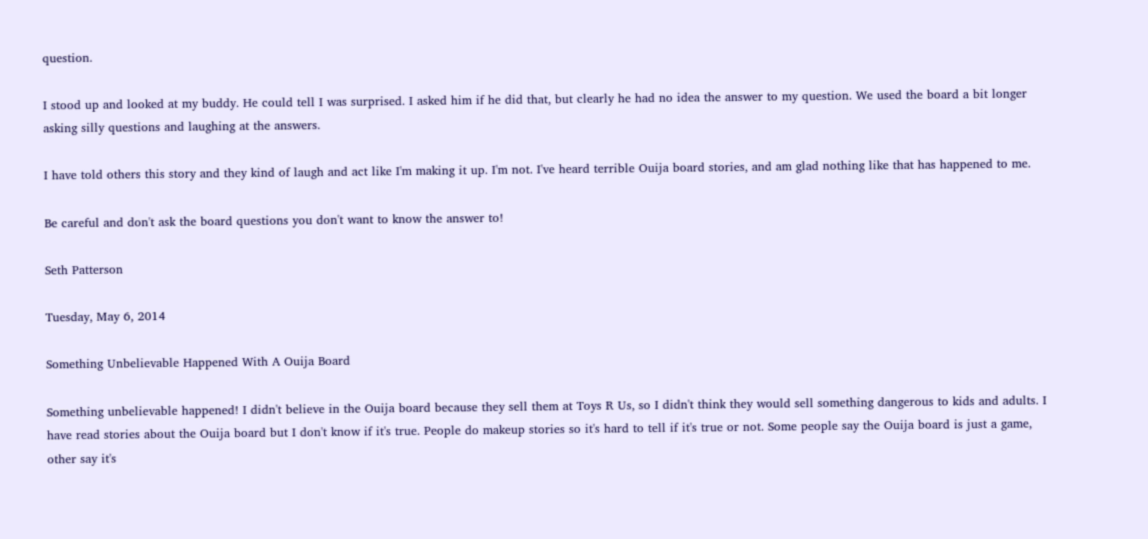question.

I stood up and looked at my buddy. He could tell I was surprised. I asked him if he did that, but clearly he had no idea the answer to my question. We used the board a bit longer asking silly questions and laughing at the answers.

I have told others this story and they kind of laugh and act like I'm making it up. I'm not. I've heard terrible Ouija board stories, and am glad nothing like that has happened to me.

Be careful and don't ask the board questions you don't want to know the answer to!

Seth Patterson

Tuesday, May 6, 2014

Something Unbelievable Happened With A Ouija Board

Something unbelievable happened! I didn't believe in the Ouija board because they sell them at Toys R Us, so I didn't think they would sell something dangerous to kids and adults. I have read stories about the Ouija board but I don't know if it's true. People do makeup stories so it's hard to tell if it's true or not. Some people say the Ouija board is just a game, other say it's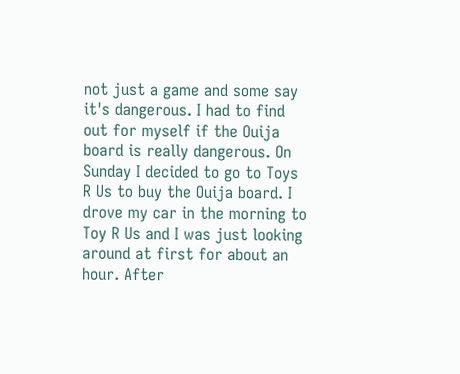not just a game and some say it's dangerous. I had to find out for myself if the Ouija board is really dangerous. On Sunday I decided to go to Toys R Us to buy the Ouija board. I drove my car in the morning to Toy R Us and I was just looking around at first for about an hour. After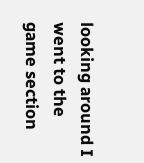looking around I went to the game section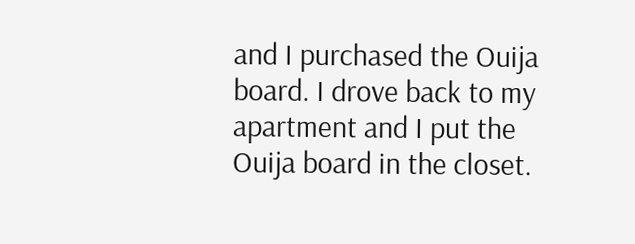and I purchased the Ouija board. I drove back to my apartment and I put the Ouija board in the closet.